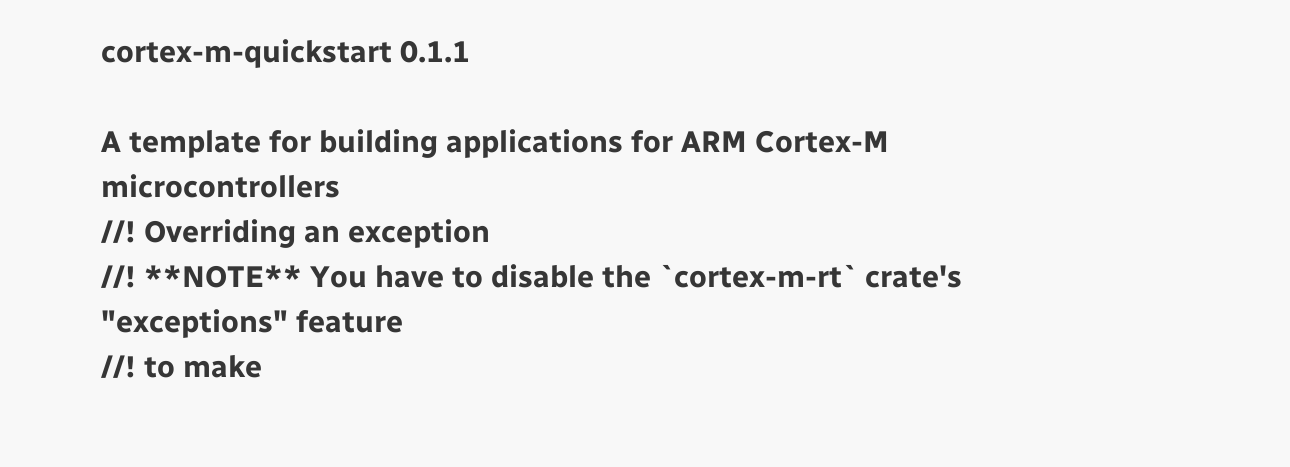cortex-m-quickstart 0.1.1

A template for building applications for ARM Cortex-M microcontrollers
//! Overriding an exception
//! **NOTE** You have to disable the `cortex-m-rt` crate's "exceptions" feature
//! to make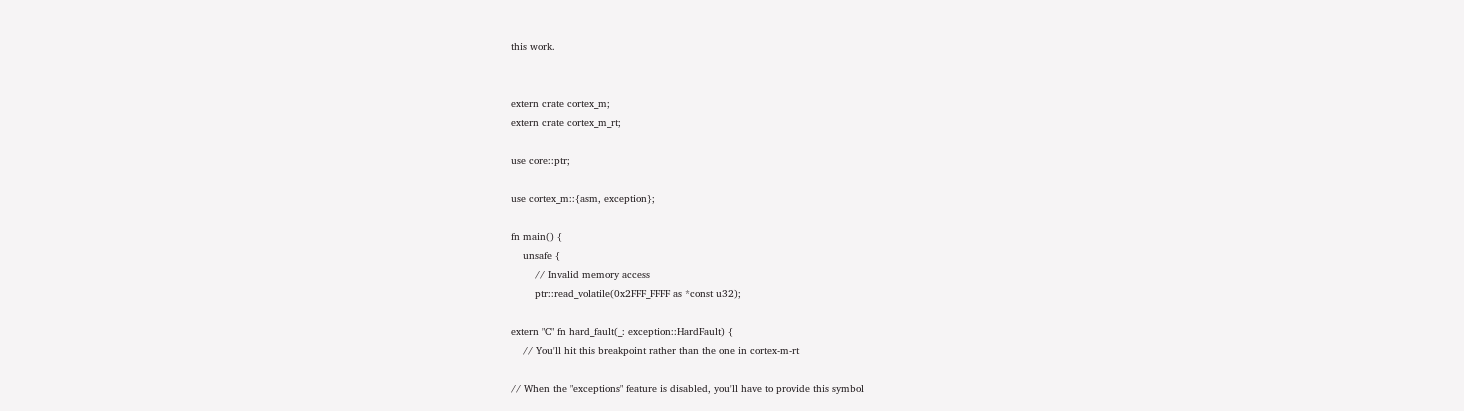this work.


extern crate cortex_m;
extern crate cortex_m_rt;

use core::ptr;

use cortex_m::{asm, exception};

fn main() {
    unsafe {
        // Invalid memory access
        ptr::read_volatile(0x2FFF_FFFF as *const u32);

extern "C" fn hard_fault(_: exception::HardFault) {
    // You'll hit this breakpoint rather than the one in cortex-m-rt

// When the "exceptions" feature is disabled, you'll have to provide this symbol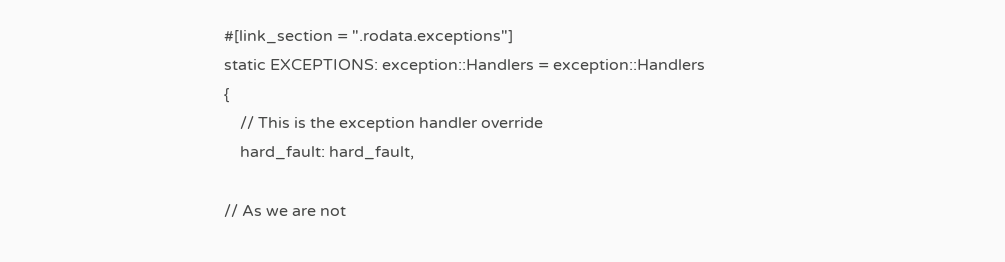#[link_section = ".rodata.exceptions"]
static EXCEPTIONS: exception::Handlers = exception::Handlers {
    // This is the exception handler override
    hard_fault: hard_fault,

// As we are not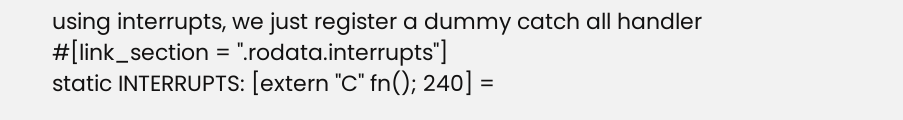using interrupts, we just register a dummy catch all handler
#[link_section = ".rodata.interrupts"]
static INTERRUPTS: [extern "C" fn(); 240] =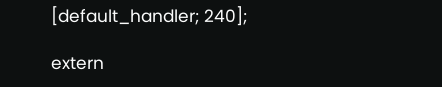[default_handler; 240];

extern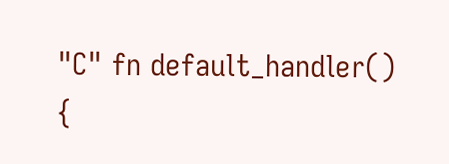"C" fn default_handler() {